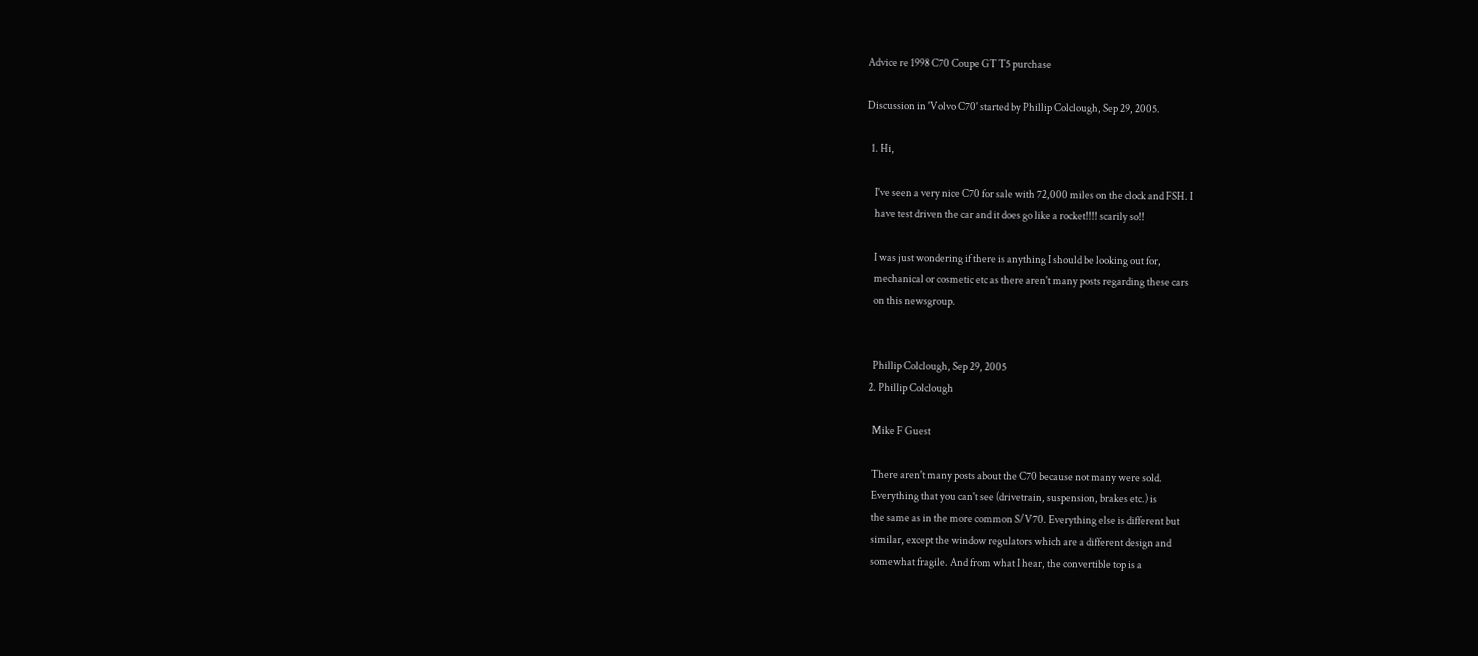Advice re 1998 C70 Coupe GT T5 purchase

Discussion in 'Volvo C70' started by Phillip Colclough, Sep 29, 2005.

  1. Hi,

    I've seen a very nice C70 for sale with 72,000 miles on the clock and FSH. I
    have test driven the car and it does go like a rocket!!!! scarily so!!

    I was just wondering if there is anything I should be looking out for,
    mechanical or cosmetic etc as there aren't many posts regarding these cars
    on this newsgroup.


    Phillip Colclough, Sep 29, 2005
  2. Phillip Colclough

    Mike F Guest

    There aren't many posts about the C70 because not many were sold.
    Everything that you can't see (drivetrain, suspension, brakes etc.) is
    the same as in the more common S/V70. Everything else is different but
    similar, except the window regulators which are a different design and
    somewhat fragile. And from what I hear, the convertible top is a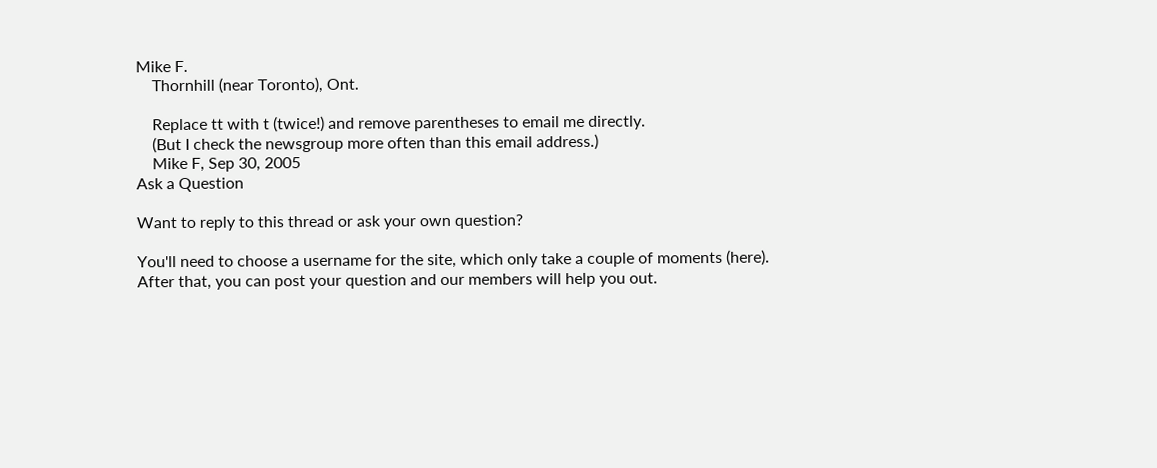Mike F.
    Thornhill (near Toronto), Ont.

    Replace tt with t (twice!) and remove parentheses to email me directly.
    (But I check the newsgroup more often than this email address.)
    Mike F, Sep 30, 2005
Ask a Question

Want to reply to this thread or ask your own question?

You'll need to choose a username for the site, which only take a couple of moments (here). After that, you can post your question and our members will help you out.